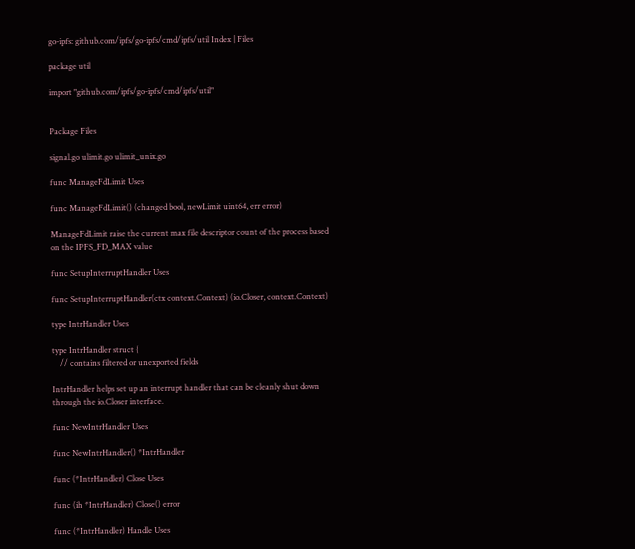go-ipfs: github.com/ipfs/go-ipfs/cmd/ipfs/util Index | Files

package util

import "github.com/ipfs/go-ipfs/cmd/ipfs/util"


Package Files

signal.go ulimit.go ulimit_unix.go

func ManageFdLimit Uses

func ManageFdLimit() (changed bool, newLimit uint64, err error)

ManageFdLimit raise the current max file descriptor count of the process based on the IPFS_FD_MAX value

func SetupInterruptHandler Uses

func SetupInterruptHandler(ctx context.Context) (io.Closer, context.Context)

type IntrHandler Uses

type IntrHandler struct {
    // contains filtered or unexported fields

IntrHandler helps set up an interrupt handler that can be cleanly shut down through the io.Closer interface.

func NewIntrHandler Uses

func NewIntrHandler() *IntrHandler

func (*IntrHandler) Close Uses

func (ih *IntrHandler) Close() error

func (*IntrHandler) Handle Uses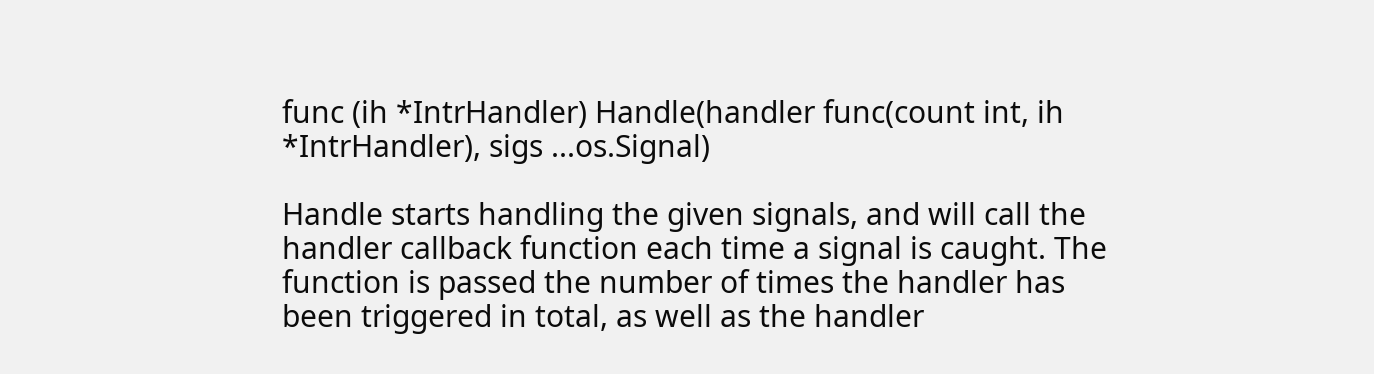func (ih *IntrHandler) Handle(handler func(count int, ih *IntrHandler), sigs ...os.Signal)

Handle starts handling the given signals, and will call the handler callback function each time a signal is caught. The function is passed the number of times the handler has been triggered in total, as well as the handler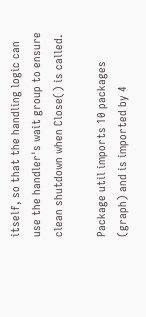itself, so that the handling logic can use the handler's wait group to ensure clean shutdown when Close() is called.

Package util imports 10 packages (graph) and is imported by 4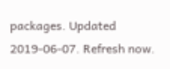packages. Updated 2019-06-07. Refresh now.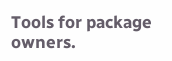Tools for package owners.